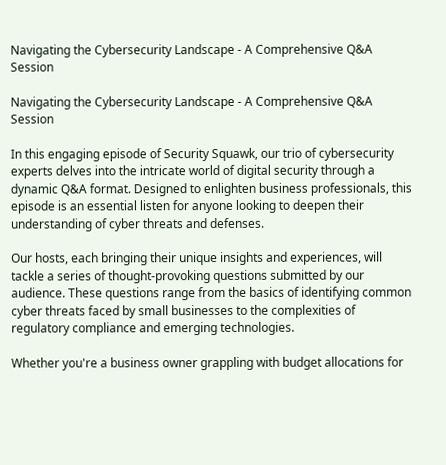Navigating the Cybersecurity Landscape - A Comprehensive Q&A Session

Navigating the Cybersecurity Landscape - A Comprehensive Q&A Session

In this engaging episode of Security Squawk, our trio of cybersecurity experts delves into the intricate world of digital security through a dynamic Q&A format. Designed to enlighten business professionals, this episode is an essential listen for anyone looking to deepen their understanding of cyber threats and defenses.

Our hosts, each bringing their unique insights and experiences, will tackle a series of thought-provoking questions submitted by our audience. These questions range from the basics of identifying common cyber threats faced by small businesses to the complexities of regulatory compliance and emerging technologies.

Whether you're a business owner grappling with budget allocations for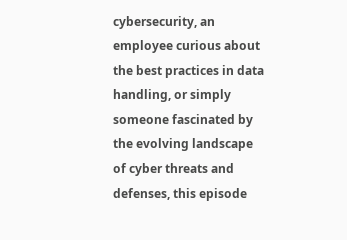cybersecurity, an employee curious about the best practices in data handling, or simply someone fascinated by the evolving landscape of cyber threats and defenses, this episode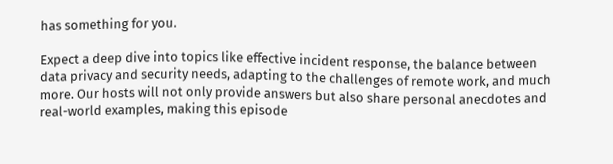has something for you.

Expect a deep dive into topics like effective incident response, the balance between data privacy and security needs, adapting to the challenges of remote work, and much more. Our hosts will not only provide answers but also share personal anecdotes and real-world examples, making this episode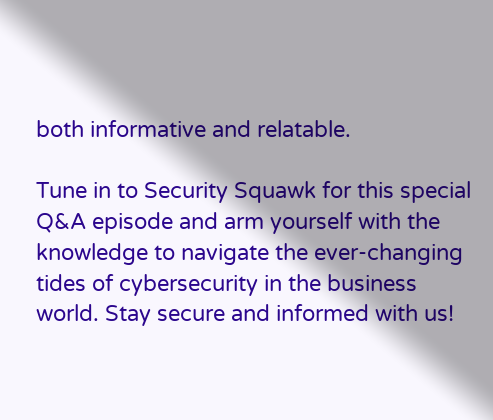both informative and relatable.

Tune in to Security Squawk for this special Q&A episode and arm yourself with the knowledge to navigate the ever-changing tides of cybersecurity in the business world. Stay secure and informed with us!